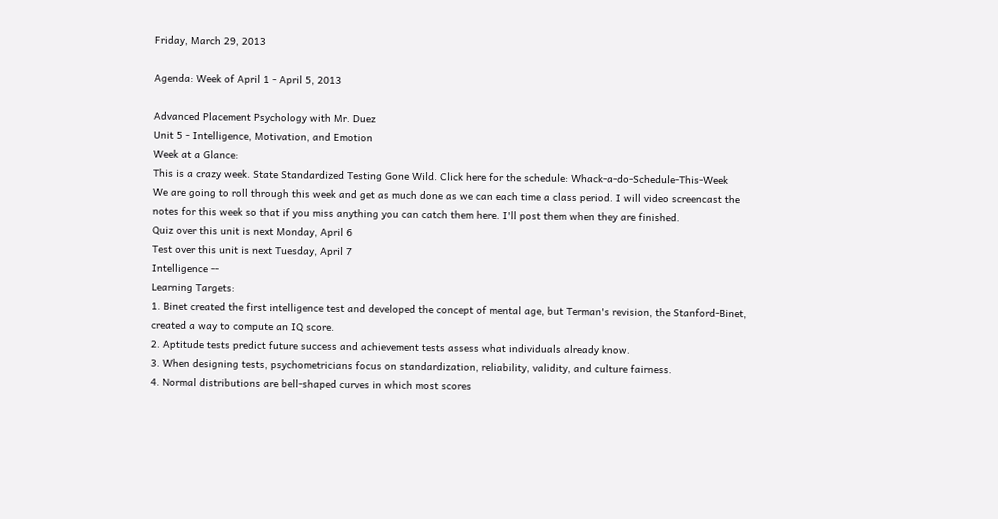Friday, March 29, 2013

Agenda: Week of April 1 - April 5, 2013

Advanced Placement Psychology with Mr. Duez
Unit 5 - Intelligence, Motivation, and Emotion
Week at a Glance:
This is a crazy week. State Standardized Testing Gone Wild. Click here for the schedule: Whack-a-do-Schedule-This-Week
We are going to roll through this week and get as much done as we can each time a class period. I will video screencast the notes for this week so that if you miss anything you can catch them here. I'll post them when they are finished.
Quiz over this unit is next Monday, April 6
Test over this unit is next Tuesday, April 7
Intelligence --
Learning Targets:
1. Binet created the first intelligence test and developed the concept of mental age, but Terman's revision, the Stanford-Binet, created a way to compute an IQ score.
2. Aptitude tests predict future success and achievement tests assess what individuals already know.
3. When designing tests, psychometricians focus on standardization, reliability, validity, and culture fairness.
4. Normal distributions are bell-shaped curves in which most scores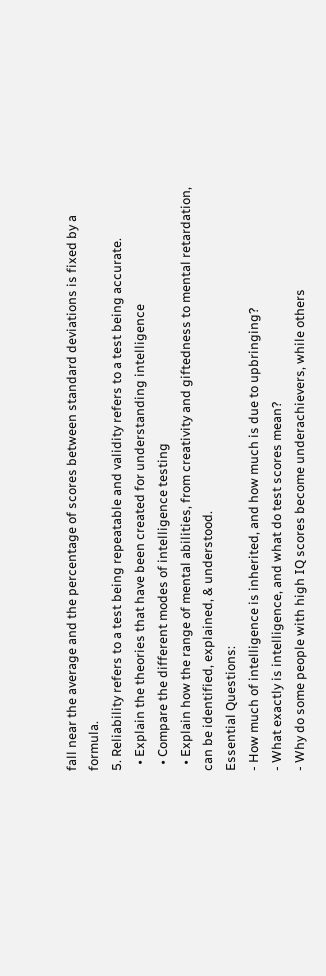fall near the average and the percentage of scores between standard deviations is fixed by a formula.
5. Reliability refers to a test being repeatable and validity refers to a test being accurate.
  • Explain the theories that have been created for understanding intelligence
  • Compare the different modes of intelligence testing
  • Explain how the range of mental abilities, from creativity and giftedness to mental retardation, can be identified, explained, & understood.
Essential Questions:
- How much of intelligence is inherited, and how much is due to upbringing?
- What exactly is intelligence, and what do test scores mean?
- Why do some people with high IQ scores become underachievers, while others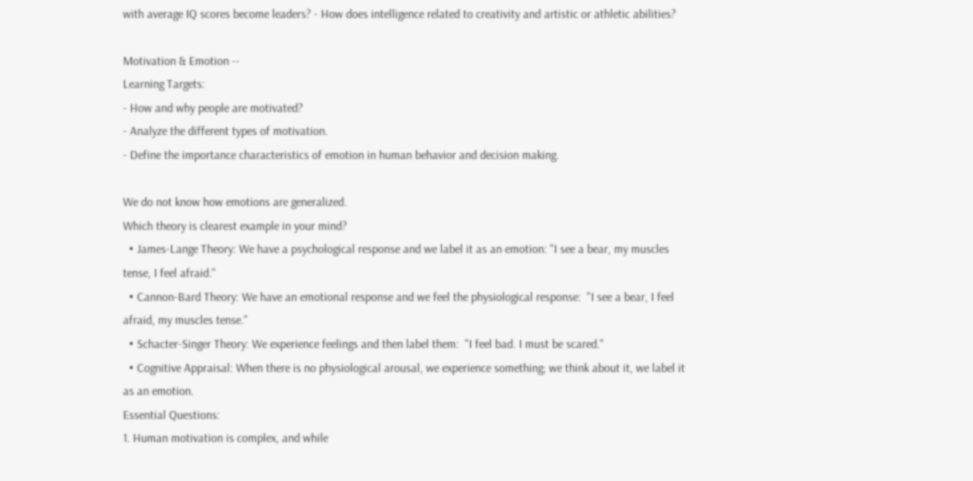with average IQ scores become leaders? - How does intelligence related to creativity and artistic or athletic abilities?

Motivation & Emotion --
Learning Targets:
- How and why people are motivated?
- Analyze the different types of motivation.
- Define the importance characteristics of emotion in human behavior and decision making.

We do not know how emotions are generalized.
Which theory is clearest example in your mind?
  • James-Lange Theory: We have a psychological response and we label it as an emotion: "I see a bear, my muscles tense, I feel afraid."
  • Cannon-Bard Theory: We have an emotional response and we feel the physiological response:  "I see a bear, I feel afraid, my muscles tense."
  • Schacter-Singer Theory: We experience feelings and then label them:  "I feel bad. I must be scared."
  • Cognitive Appraisal: When there is no physiological arousal, we experience something; we think about it, we label it as an emotion.
Essential Questions:
1. Human motivation is complex, and while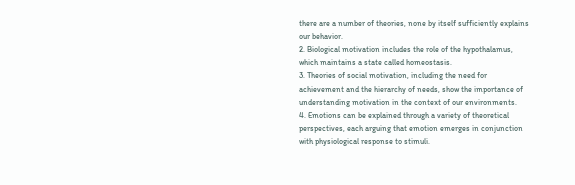there are a number of theories, none by itself sufficiently explains our behavior.
2. Biological motivation includes the role of the hypothalamus, which maintains a state called homeostasis.
3. Theories of social motivation, including the need for achievement and the hierarchy of needs, show the importance of understanding motivation in the context of our environments.
4. Emotions can be explained through a variety of theoretical perspectives, each arguing that emotion emerges in conjunction with physiological response to stimuli.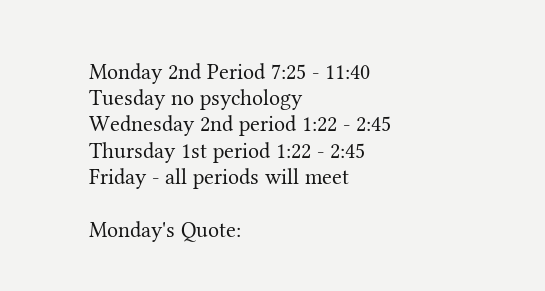Monday 2nd Period 7:25 - 11:40
Tuesday no psychology
Wednesday 2nd period 1:22 - 2:45
Thursday 1st period 1:22 - 2:45
Friday - all periods will meet

Monday's Quote: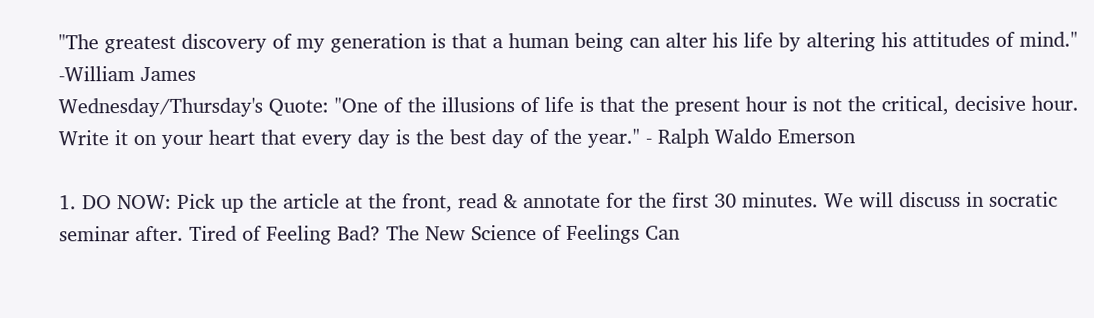"The greatest discovery of my generation is that a human being can alter his life by altering his attitudes of mind."  -William James
Wednesday/Thursday's Quote: "One of the illusions of life is that the present hour is not the critical, decisive hour.  Write it on your heart that every day is the best day of the year." - Ralph Waldo Emerson

1. DO NOW: Pick up the article at the front, read & annotate for the first 30 minutes. We will discuss in socratic seminar after. Tired of Feeling Bad? The New Science of Feelings Can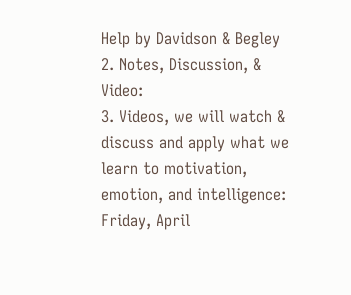Help by Davidson & Begley
2. Notes, Discussion, & Video:
3. Videos, we will watch & discuss and apply what we learn to motivation, emotion, and intelligence:
Friday, April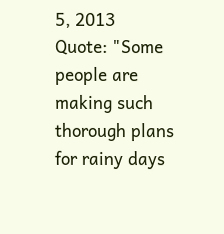5, 2013
Quote: "Some people are making such thorough plans for rainy days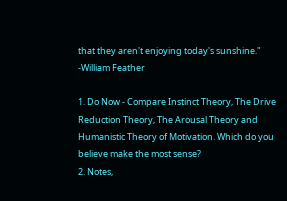that they aren't enjoying today's sunshine." -William Feather

1. Do Now - Compare Instinct Theory, The Drive Reduction Theory, The Arousal Theory and Humanistic Theory of Motivation. Which do you believe make the most sense?
2. Notes,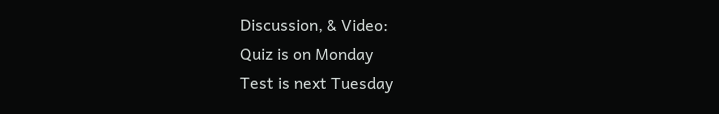Discussion, & Video:
Quiz is on Monday
Test is next Tuesday